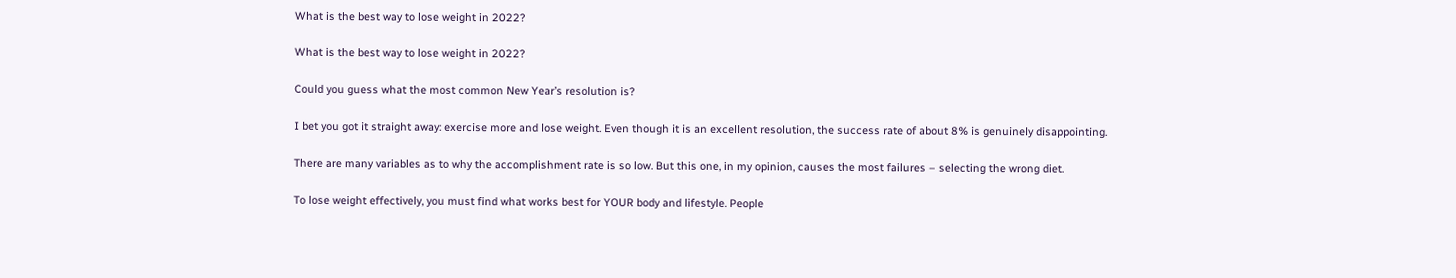What is the best way to lose weight in 2022?

What is the best way to lose weight in 2022?

Could you guess what the most common New Year’s resolution is?

I bet you got it straight away: exercise more and lose weight. Even though it is an excellent resolution, the success rate of about 8% is genuinely disappointing.

There are many variables as to why the accomplishment rate is so low. But this one, in my opinion, causes the most failures – selecting the wrong diet.

To lose weight effectively, you must find what works best for YOUR body and lifestyle. People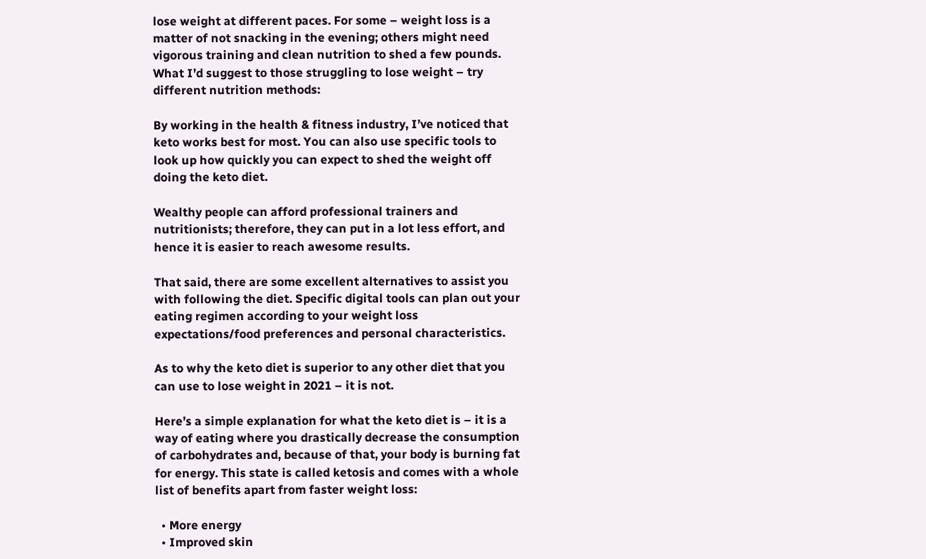lose weight at different paces. For some – weight loss is a matter of not snacking in the evening; others might need vigorous training and clean nutrition to shed a few pounds. What I’d suggest to those struggling to lose weight – try different nutrition methods:

By working in the health & fitness industry, I’ve noticed that keto works best for most. You can also use specific tools to look up how quickly you can expect to shed the weight off doing the keto diet.

Wealthy people can afford professional trainers and nutritionists; therefore, they can put in a lot less effort, and hence it is easier to reach awesome results.

That said, there are some excellent alternatives to assist you with following the diet. Specific digital tools can plan out your eating regimen according to your weight loss expectations/food preferences and personal characteristics.

As to why the keto diet is superior to any other diet that you can use to lose weight in 2021 – it is not.

Here’s a simple explanation for what the keto diet is – it is a way of eating where you drastically decrease the consumption of carbohydrates and, because of that, your body is burning fat for energy. This state is called ketosis and comes with a whole list of benefits apart from faster weight loss:

  • More energy
  • Improved skin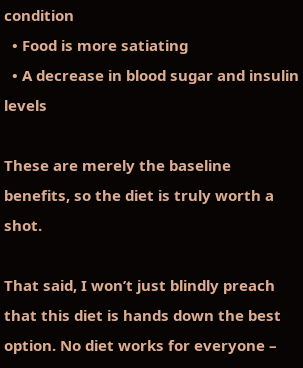condition
  • Food is more satiating
  • A decrease in blood sugar and insulin levels

These are merely the baseline benefits, so the diet is truly worth a shot.

That said, I won’t just blindly preach that this diet is hands down the best option. No diet works for everyone –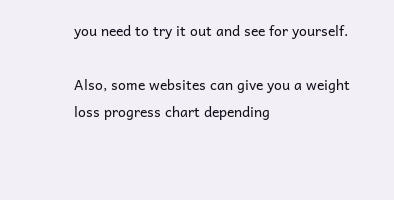you need to try it out and see for yourself.

Also, some websites can give you a weight loss progress chart depending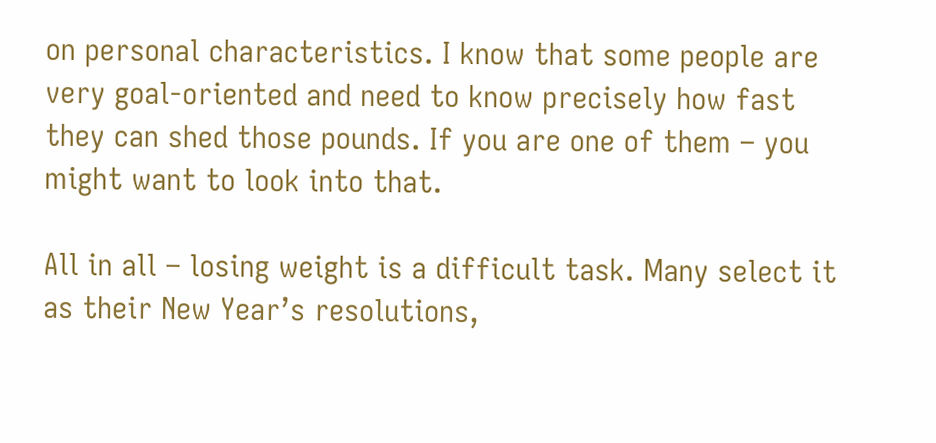on personal characteristics. I know that some people are very goal-oriented and need to know precisely how fast they can shed those pounds. If you are one of them – you might want to look into that.

All in all – losing weight is a difficult task. Many select it as their New Year’s resolutions,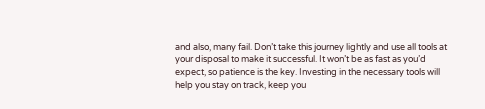and also, many fail. Don’t take this journey lightly and use all tools at your disposal to make it successful. It won’t be as fast as you’d expect, so patience is the key. Investing in the necessary tools will help you stay on track, keep you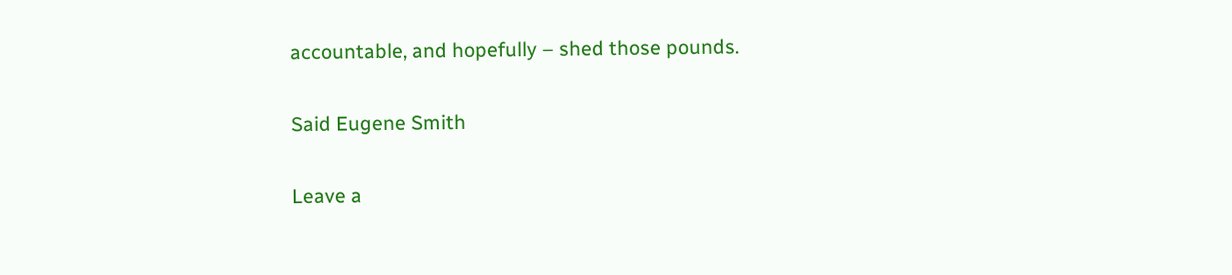accountable, and hopefully – shed those pounds.

Said Eugene Smith

Leave a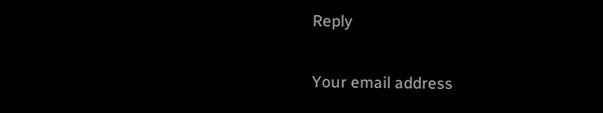Reply

Your email address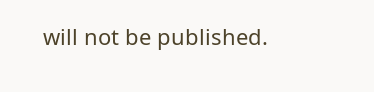will not be published.